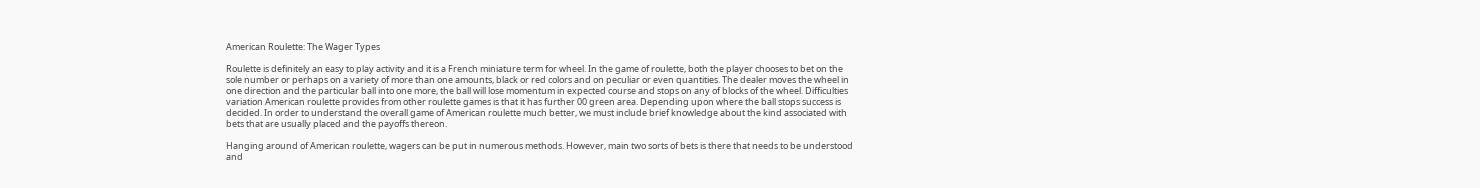American Roulette: The Wager Types

Roulette is definitely an easy to play activity and it is a French miniature term for wheel. In the game of roulette, both the player chooses to bet on the sole number or perhaps on a variety of more than one amounts, black or red colors and on peculiar or even quantities. The dealer moves the wheel in one direction and the particular ball into one more, the ball will lose momentum in expected course and stops on any of blocks of the wheel. Difficulties variation American roulette provides from other roulette games is that it has further 00 green area. Depending upon where the ball stops success is decided. In order to understand the overall game of American roulette much better, we must include brief knowledge about the kind associated with bets that are usually placed and the payoffs thereon.

Hanging around of American roulette, wagers can be put in numerous methods. However, main two sorts of bets is there that needs to be understood and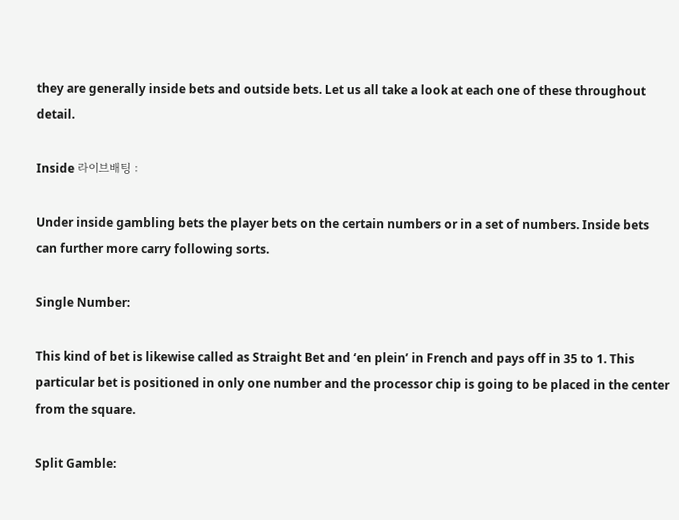they are generally inside bets and outside bets. Let us all take a look at each one of these throughout detail.

Inside 라이브배팅 :

Under inside gambling bets the player bets on the certain numbers or in a set of numbers. Inside bets can further more carry following sorts.

Single Number:

This kind of bet is likewise called as Straight Bet and ‘en plein’ in French and pays off in 35 to 1. This particular bet is positioned in only one number and the processor chip is going to be placed in the center from the square.

Split Gamble: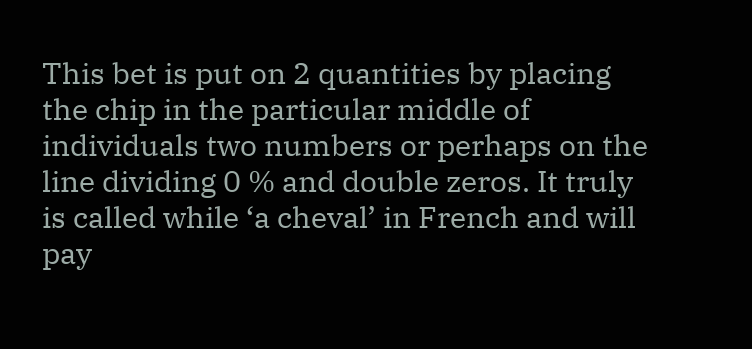This bet is put on 2 quantities by placing the chip in the particular middle of individuals two numbers or perhaps on the line dividing 0 % and double zeros. It truly is called while ‘a cheval’ in French and will pay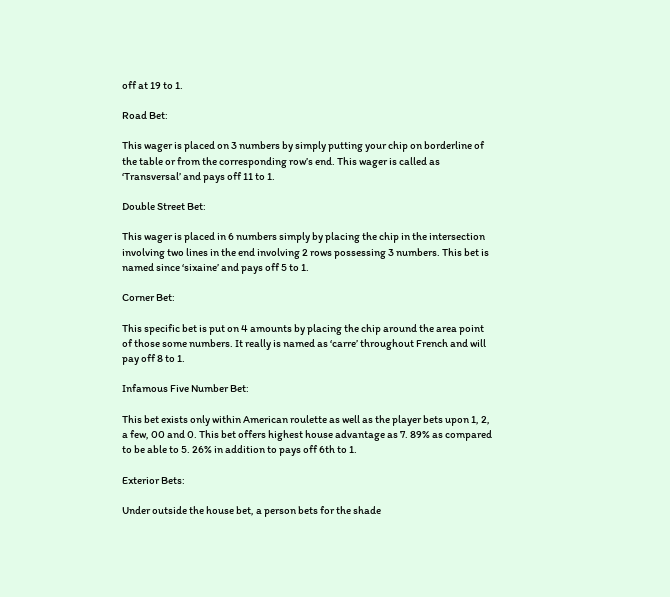off at 19 to 1.

Road Bet:

This wager is placed on 3 numbers by simply putting your chip on borderline of the table or from the corresponding row’s end. This wager is called as ‘Transversal’ and pays off 11 to 1.

Double Street Bet:

This wager is placed in 6 numbers simply by placing the chip in the intersection involving two lines in the end involving 2 rows possessing 3 numbers. This bet is named since ‘sixaine’ and pays off 5 to 1.

Corner Bet:

This specific bet is put on 4 amounts by placing the chip around the area point of those some numbers. It really is named as ‘carre’ throughout French and will pay off 8 to 1.

Infamous Five Number Bet:

This bet exists only within American roulette as well as the player bets upon 1, 2, a few, 00 and 0. This bet offers highest house advantage as 7. 89% as compared to be able to 5. 26% in addition to pays off 6th to 1.

Exterior Bets:

Under outside the house bet, a person bets for the shade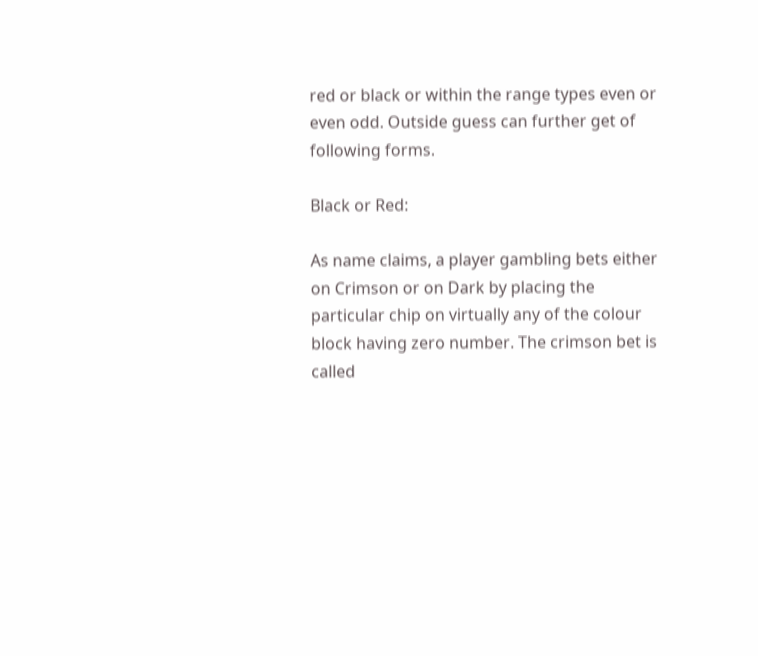red or black or within the range types even or even odd. Outside guess can further get of following forms.

Black or Red:

As name claims, a player gambling bets either on Crimson or on Dark by placing the particular chip on virtually any of the colour block having zero number. The crimson bet is called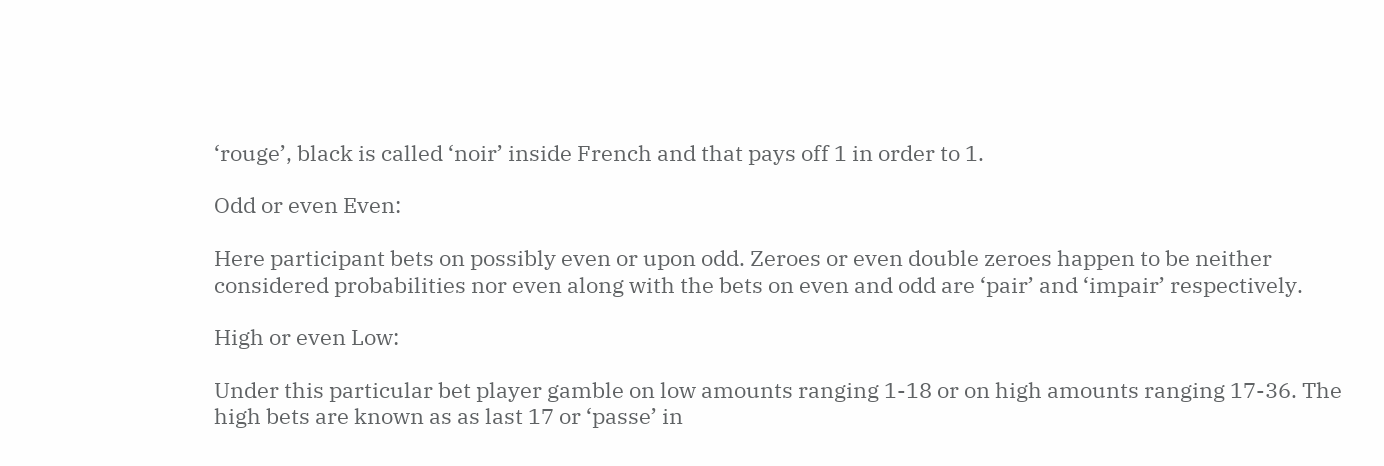‘rouge’, black is called ‘noir’ inside French and that pays off 1 in order to 1.

Odd or even Even:

Here participant bets on possibly even or upon odd. Zeroes or even double zeroes happen to be neither considered probabilities nor even along with the bets on even and odd are ‘pair’ and ‘impair’ respectively.

High or even Low:

Under this particular bet player gamble on low amounts ranging 1-18 or on high amounts ranging 17-36. The high bets are known as as last 17 or ‘passe’ in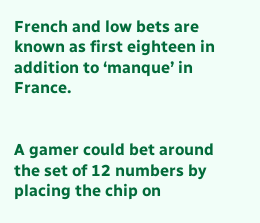French and low bets are known as first eighteen in addition to ‘manque’ in France.


A gamer could bet around the set of 12 numbers by placing the chip on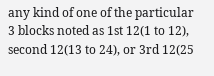any kind of one of the particular 3 blocks noted as 1st 12(1 to 12), second 12(13 to 24), or 3rd 12(25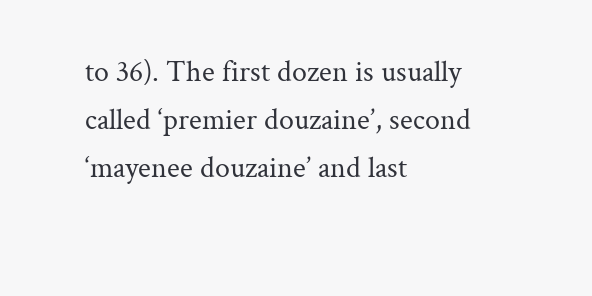to 36). The first dozen is usually called ‘premier douzaine’, second ‘mayenee douzaine’ and last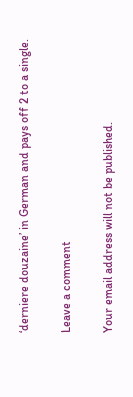‘derniere douzaine’ in German and pays off 2 to a single.

Leave a comment

Your email address will not be published.